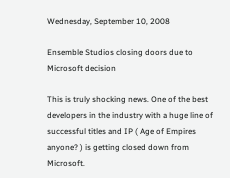Wednesday, September 10, 2008

Ensemble Studios closing doors due to Microsoft decision

This is truly shocking news. One of the best developers in the industry with a huge line of successful titles and IP ( Age of Empires anyone? ) is getting closed down from Microsoft.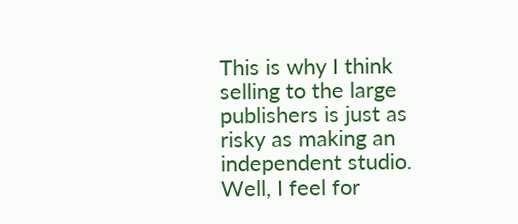This is why I think selling to the large publishers is just as risky as making an independent studio. Well, I feel for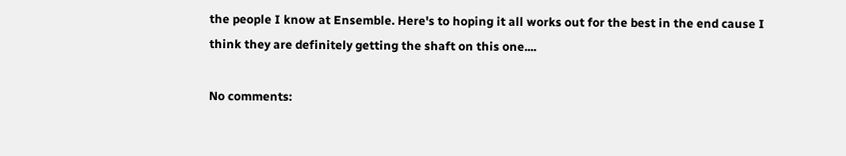the people I know at Ensemble. Here's to hoping it all works out for the best in the end cause I think they are definitely getting the shaft on this one....

No comments: